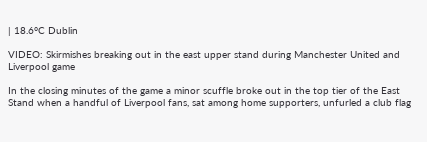| 18.6°C Dublin

VIDEO: Skirmishes breaking out in the east upper stand during Manchester United and Liverpool game

In the closing minutes of the game a minor scuffle broke out in the top tier of the East Stand when a handful of Liverpool fans, sat among home supporters, unfurled a club flag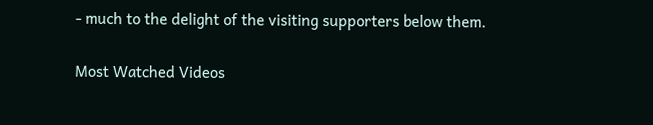- much to the delight of the visiting supporters below them.

Most Watched Videos